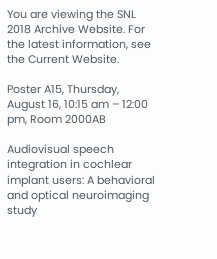You are viewing the SNL 2018 Archive Website. For the latest information, see the Current Website.

Poster A15, Thursday, August 16, 10:15 am – 12:00 pm, Room 2000AB

Audiovisual speech integration in cochlear implant users: A behavioral and optical neuroimaging study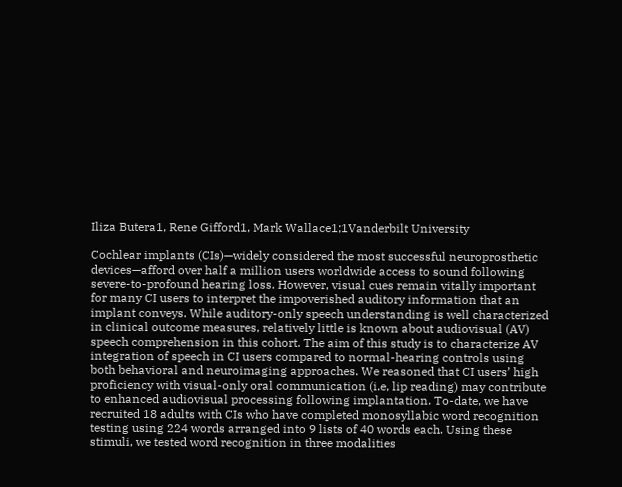Iliza Butera1, Rene Gifford1, Mark Wallace1;1Vanderbilt University

Cochlear implants (CIs)—widely considered the most successful neuroprosthetic devices—afford over half a million users worldwide access to sound following severe-to-profound hearing loss. However, visual cues remain vitally important for many CI users to interpret the impoverished auditory information that an implant conveys. While auditory-only speech understanding is well characterized in clinical outcome measures, relatively little is known about audiovisual (AV) speech comprehension in this cohort. The aim of this study is to characterize AV integration of speech in CI users compared to normal-hearing controls using both behavioral and neuroimaging approaches. We reasoned that CI users’ high proficiency with visual-only oral communication (i.e, lip reading) may contribute to enhanced audiovisual processing following implantation. To-date, we have recruited 18 adults with CIs who have completed monosyllabic word recognition testing using 224 words arranged into 9 lists of 40 words each. Using these stimuli, we tested word recognition in three modalities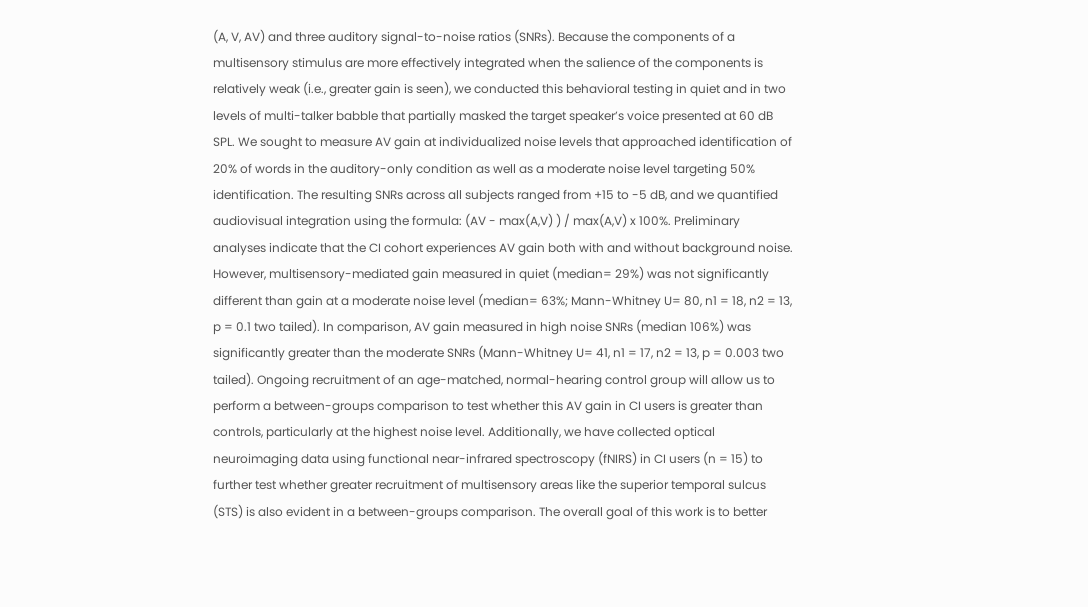(A, V, AV) and three auditory signal-to-noise ratios (SNRs). Because the components of a multisensory stimulus are more effectively integrated when the salience of the components is relatively weak (i.e., greater gain is seen), we conducted this behavioral testing in quiet and in two levels of multi-talker babble that partially masked the target speaker’s voice presented at 60 dB SPL. We sought to measure AV gain at individualized noise levels that approached identification of 20% of words in the auditory-only condition as well as a moderate noise level targeting 50% identification. The resulting SNRs across all subjects ranged from +15 to -5 dB, and we quantified audiovisual integration using the formula: (AV - max(A,V) ) / max(A,V) x 100%. Preliminary analyses indicate that the CI cohort experiences AV gain both with and without background noise. However, multisensory-mediated gain measured in quiet (median= 29%) was not significantly different than gain at a moderate noise level (median= 63%; Mann-Whitney U= 80, n1 = 18, n2 = 13, p = 0.1 two tailed). In comparison, AV gain measured in high noise SNRs (median 106%) was significantly greater than the moderate SNRs (Mann-Whitney U= 41, n1 = 17, n2 = 13, p = 0.003 two tailed). Ongoing recruitment of an age-matched, normal-hearing control group will allow us to perform a between-groups comparison to test whether this AV gain in CI users is greater than controls, particularly at the highest noise level. Additionally, we have collected optical neuroimaging data using functional near-infrared spectroscopy (fNIRS) in CI users (n = 15) to further test whether greater recruitment of multisensory areas like the superior temporal sulcus (STS) is also evident in a between-groups comparison. The overall goal of this work is to better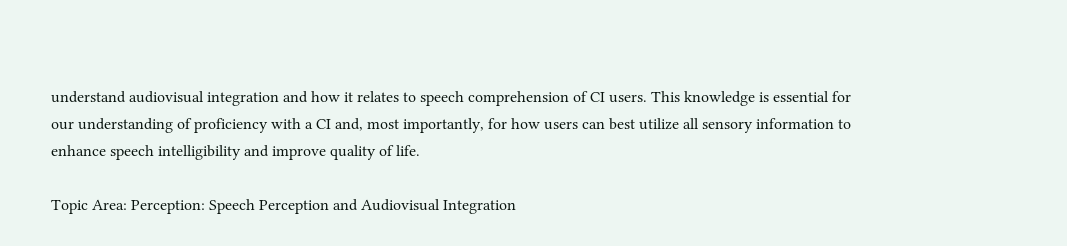understand audiovisual integration and how it relates to speech comprehension of CI users. This knowledge is essential for our understanding of proficiency with a CI and, most importantly, for how users can best utilize all sensory information to enhance speech intelligibility and improve quality of life.

Topic Area: Perception: Speech Perception and Audiovisual Integration